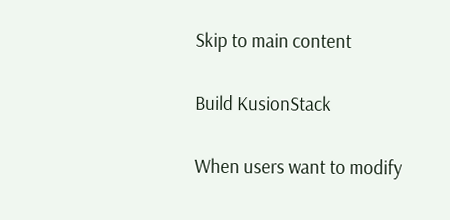Skip to main content

Build KusionStack

When users want to modify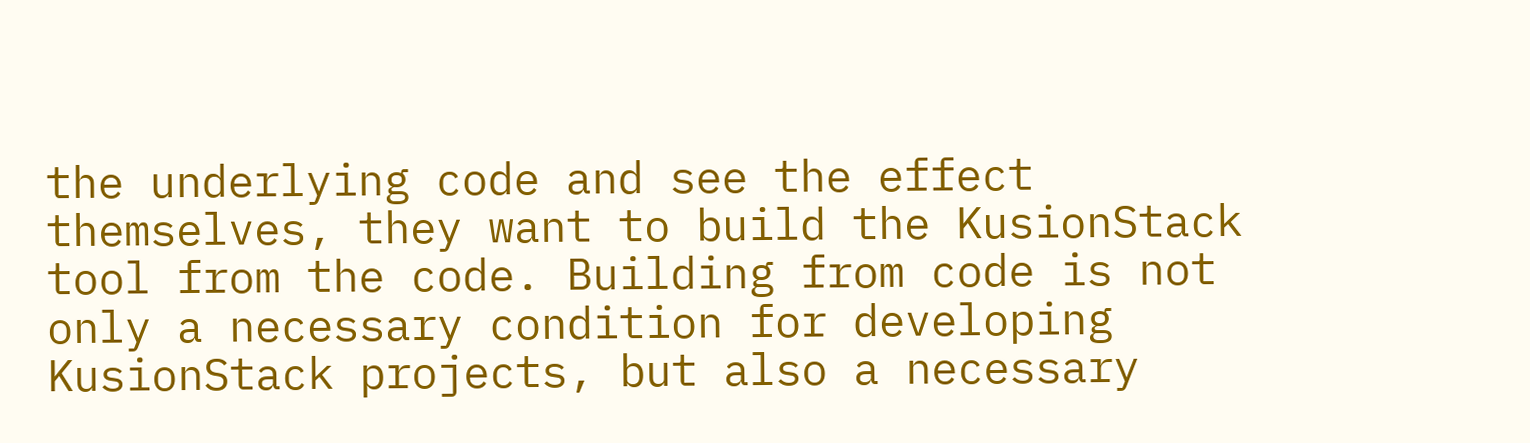the underlying code and see the effect themselves, they want to build the KusionStack tool from the code. Building from code is not only a necessary condition for developing KusionStack projects, but also a necessary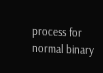process for normal binary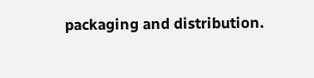packaging and distribution.